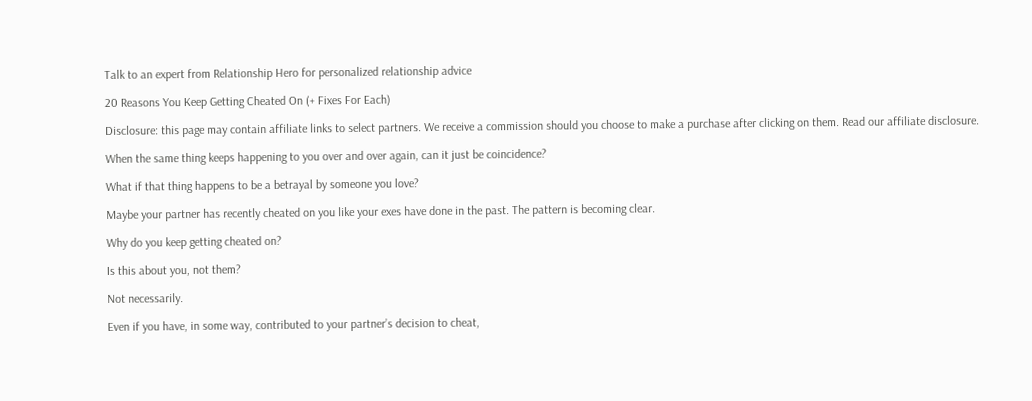Talk to an expert from Relationship Hero for personalized relationship advice

20 Reasons You Keep Getting Cheated On (+ Fixes For Each)

Disclosure: this page may contain affiliate links to select partners. We receive a commission should you choose to make a purchase after clicking on them. Read our affiliate disclosure.

When the same thing keeps happening to you over and over again, can it just be coincidence?

What if that thing happens to be a betrayal by someone you love?

Maybe your partner has recently cheated on you like your exes have done in the past. The pattern is becoming clear.

Why do you keep getting cheated on?

Is this about you, not them?

Not necessarily.

Even if you have, in some way, contributed to your partner’s decision to cheat,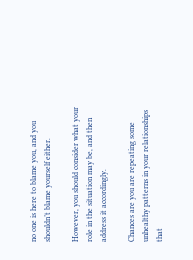no one is here to blame you, and you shouldn’t blame yourself either.

However, you should consider what your role in the situation may be, and then address it accordingly.

Chances are you are repeating some unhealthy patterns in your relationships that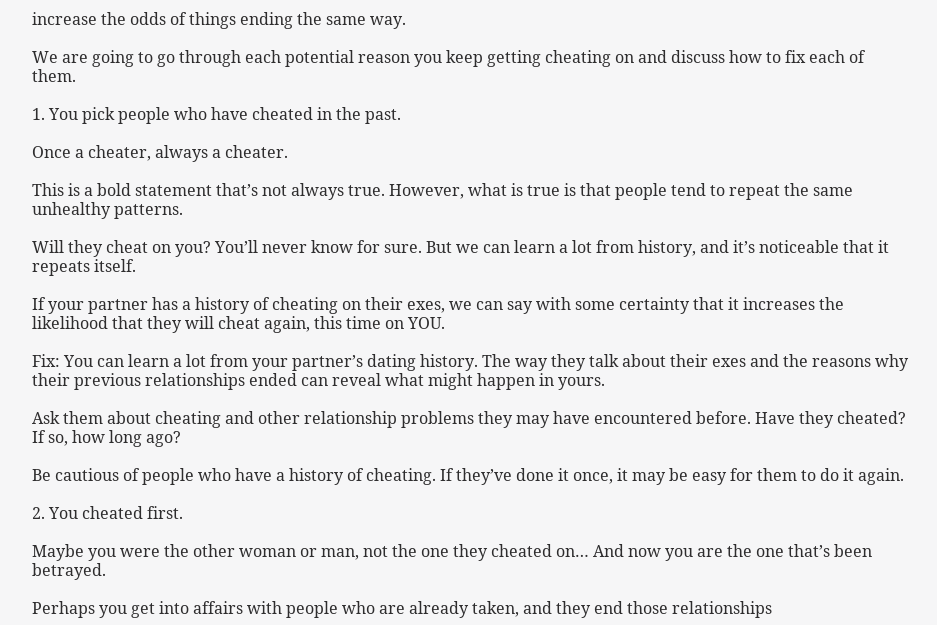increase the odds of things ending the same way.

We are going to go through each potential reason you keep getting cheating on and discuss how to fix each of them.

1. You pick people who have cheated in the past.

Once a cheater, always a cheater.

This is a bold statement that’s not always true. However, what is true is that people tend to repeat the same unhealthy patterns.

Will they cheat on you? You’ll never know for sure. But we can learn a lot from history, and it’s noticeable that it repeats itself.

If your partner has a history of cheating on their exes, we can say with some certainty that it increases the likelihood that they will cheat again, this time on YOU.

Fix: You can learn a lot from your partner’s dating history. The way they talk about their exes and the reasons why their previous relationships ended can reveal what might happen in yours.

Ask them about cheating and other relationship problems they may have encountered before. Have they cheated? If so, how long ago?

Be cautious of people who have a history of cheating. If they’ve done it once, it may be easy for them to do it again.

2. You cheated first.

Maybe you were the other woman or man, not the one they cheated on… And now you are the one that’s been betrayed.

Perhaps you get into affairs with people who are already taken, and they end those relationships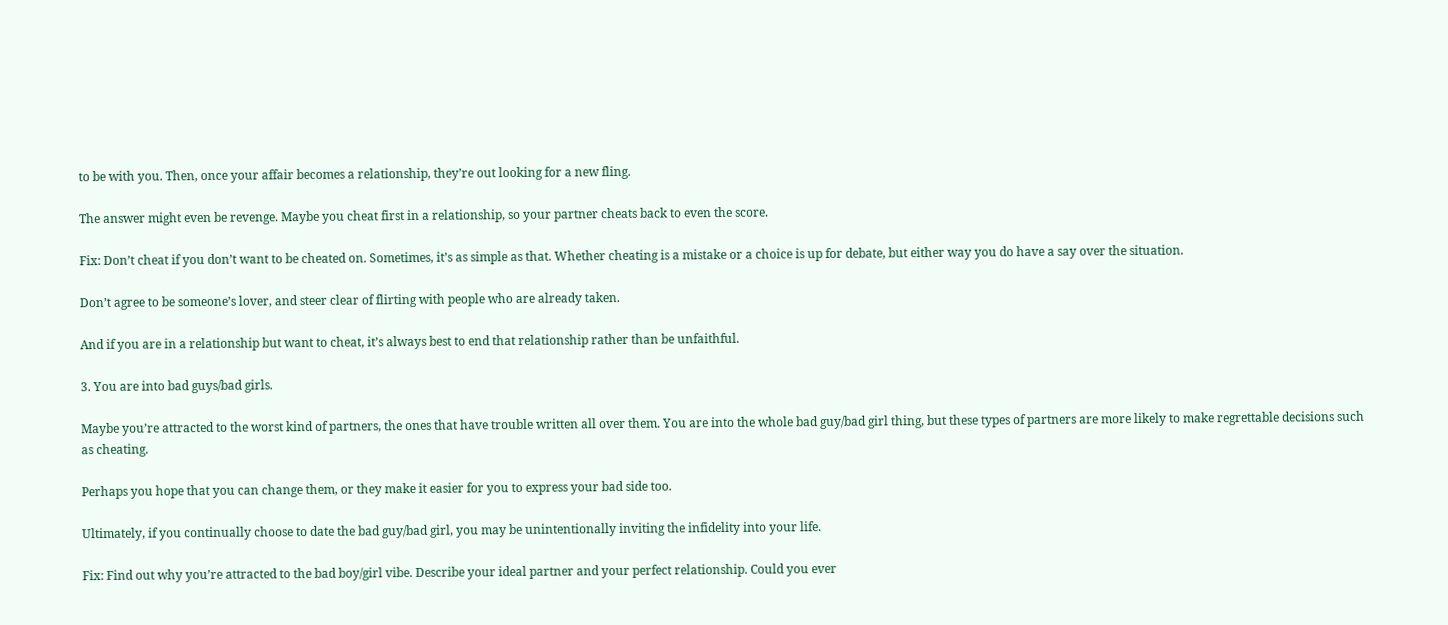to be with you. Then, once your affair becomes a relationship, they’re out looking for a new fling.

The answer might even be revenge. Maybe you cheat first in a relationship, so your partner cheats back to even the score.

Fix: Don’t cheat if you don’t want to be cheated on. Sometimes, it’s as simple as that. Whether cheating is a mistake or a choice is up for debate, but either way you do have a say over the situation.

Don’t agree to be someone’s lover, and steer clear of flirting with people who are already taken.

And if you are in a relationship but want to cheat, it’s always best to end that relationship rather than be unfaithful.

3. You are into bad guys/bad girls.

Maybe you’re attracted to the worst kind of partners, the ones that have trouble written all over them. You are into the whole bad guy/bad girl thing, but these types of partners are more likely to make regrettable decisions such as cheating.

Perhaps you hope that you can change them, or they make it easier for you to express your bad side too.

Ultimately, if you continually choose to date the bad guy/bad girl, you may be unintentionally inviting the infidelity into your life.

Fix: Find out why you’re attracted to the bad boy/girl vibe. Describe your ideal partner and your perfect relationship. Could you ever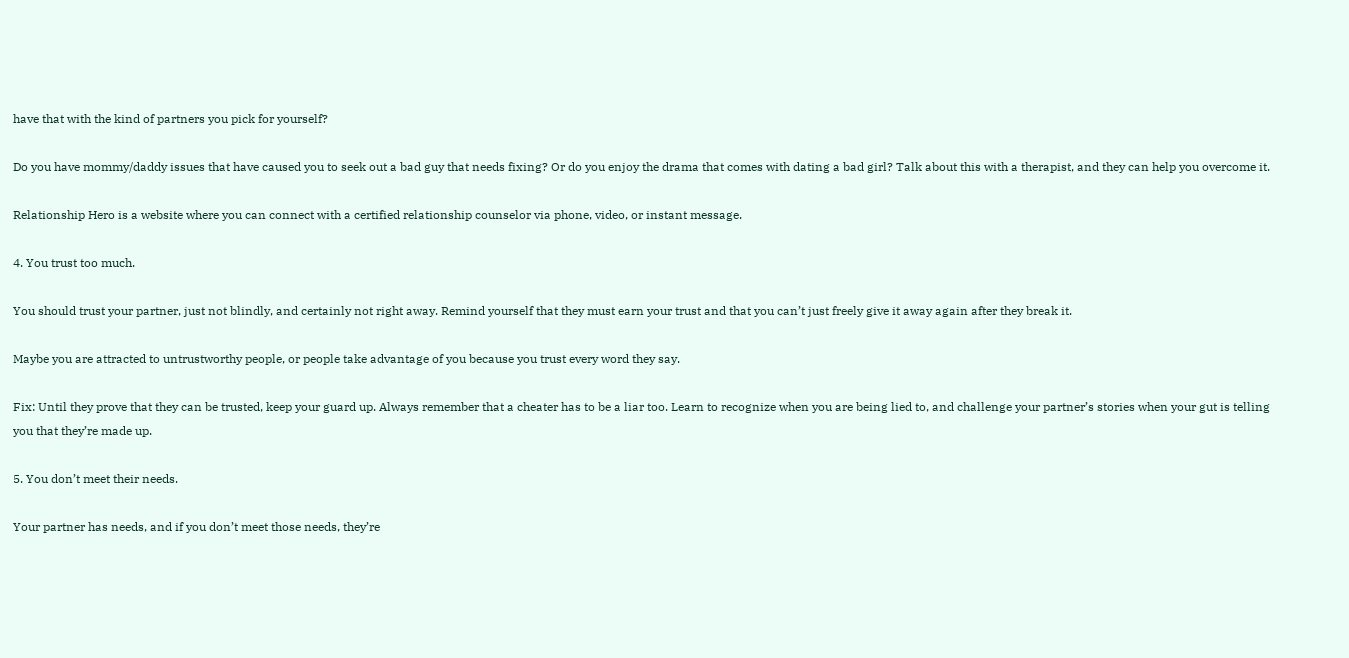have that with the kind of partners you pick for yourself?

Do you have mommy/daddy issues that have caused you to seek out a bad guy that needs fixing? Or do you enjoy the drama that comes with dating a bad girl? Talk about this with a therapist, and they can help you overcome it.

Relationship Hero is a website where you can connect with a certified relationship counselor via phone, video, or instant message.

4. You trust too much.

You should trust your partner, just not blindly, and certainly not right away. Remind yourself that they must earn your trust and that you can’t just freely give it away again after they break it.

Maybe you are attracted to untrustworthy people, or people take advantage of you because you trust every word they say.

Fix: Until they prove that they can be trusted, keep your guard up. Always remember that a cheater has to be a liar too. Learn to recognize when you are being lied to, and challenge your partner’s stories when your gut is telling you that they’re made up.

5. You don’t meet their needs.

Your partner has needs, and if you don’t meet those needs, they’re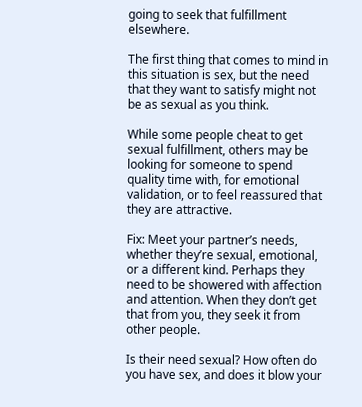going to seek that fulfillment elsewhere.

The first thing that comes to mind in this situation is sex, but the need that they want to satisfy might not be as sexual as you think.

While some people cheat to get sexual fulfillment, others may be looking for someone to spend quality time with, for emotional validation, or to feel reassured that they are attractive.

Fix: Meet your partner’s needs, whether they’re sexual, emotional, or a different kind. Perhaps they need to be showered with affection and attention. When they don’t get that from you, they seek it from other people.

Is their need sexual? How often do you have sex, and does it blow your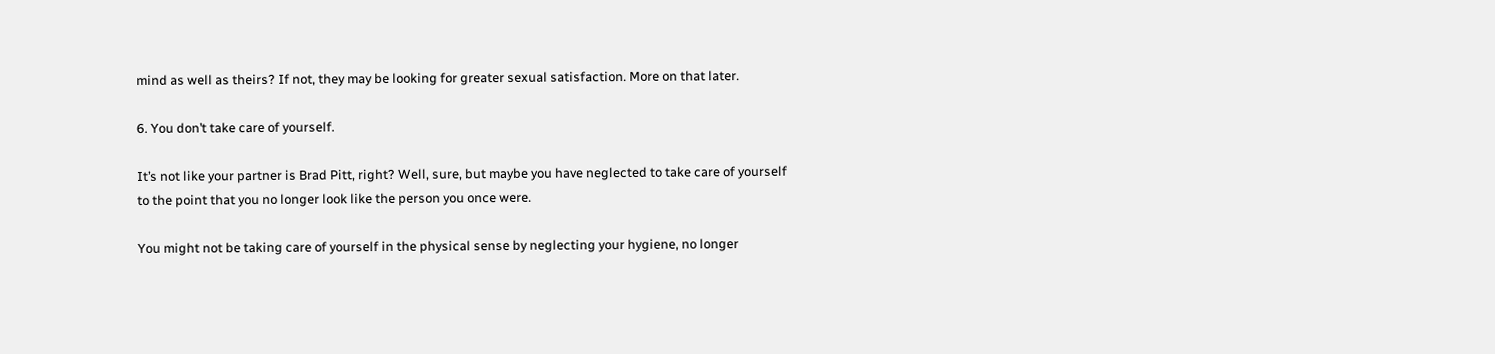mind as well as theirs? If not, they may be looking for greater sexual satisfaction. More on that later.

6. You don’t take care of yourself.

It’s not like your partner is Brad Pitt, right? Well, sure, but maybe you have neglected to take care of yourself to the point that you no longer look like the person you once were.

You might not be taking care of yourself in the physical sense by neglecting your hygiene, no longer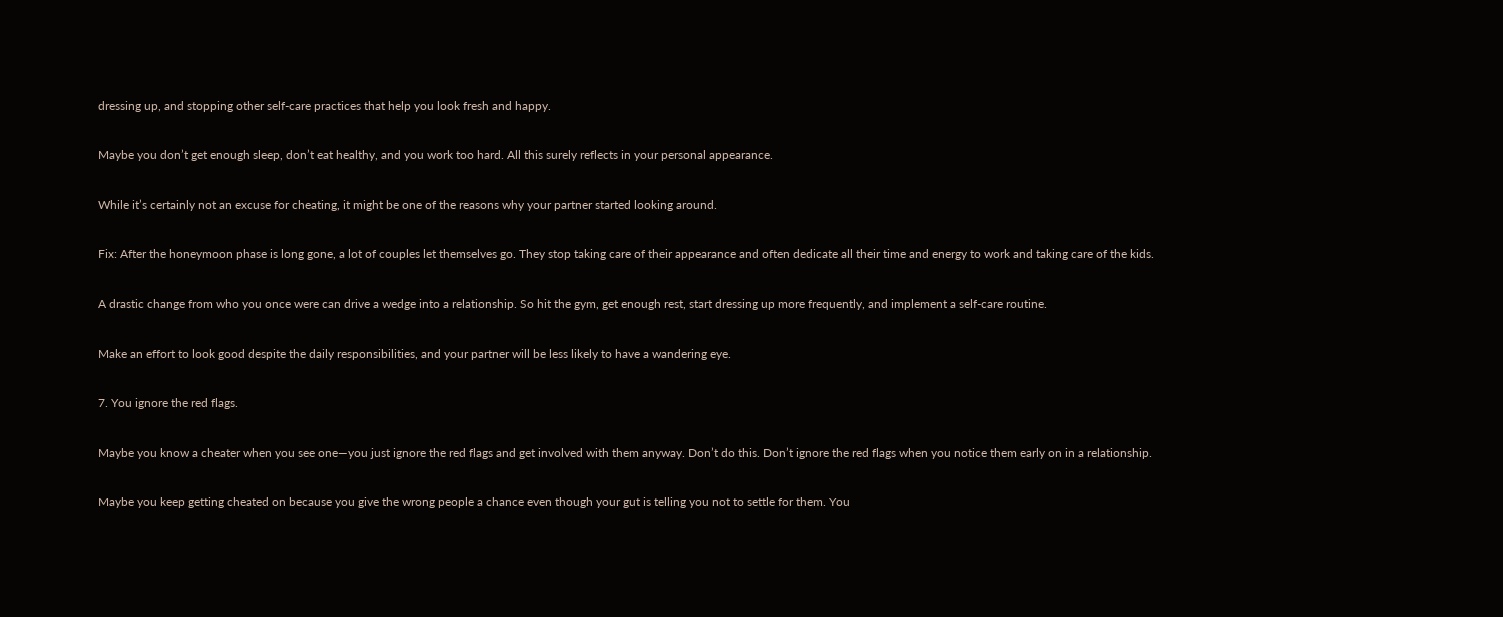dressing up, and stopping other self-care practices that help you look fresh and happy.

Maybe you don’t get enough sleep, don’t eat healthy, and you work too hard. All this surely reflects in your personal appearance.

While it’s certainly not an excuse for cheating, it might be one of the reasons why your partner started looking around.

Fix: After the honeymoon phase is long gone, a lot of couples let themselves go. They stop taking care of their appearance and often dedicate all their time and energy to work and taking care of the kids.

A drastic change from who you once were can drive a wedge into a relationship. So hit the gym, get enough rest, start dressing up more frequently, and implement a self-care routine.

Make an effort to look good despite the daily responsibilities, and your partner will be less likely to have a wandering eye.

7. You ignore the red flags.

Maybe you know a cheater when you see one—you just ignore the red flags and get involved with them anyway. Don’t do this. Don’t ignore the red flags when you notice them early on in a relationship.

Maybe you keep getting cheated on because you give the wrong people a chance even though your gut is telling you not to settle for them. You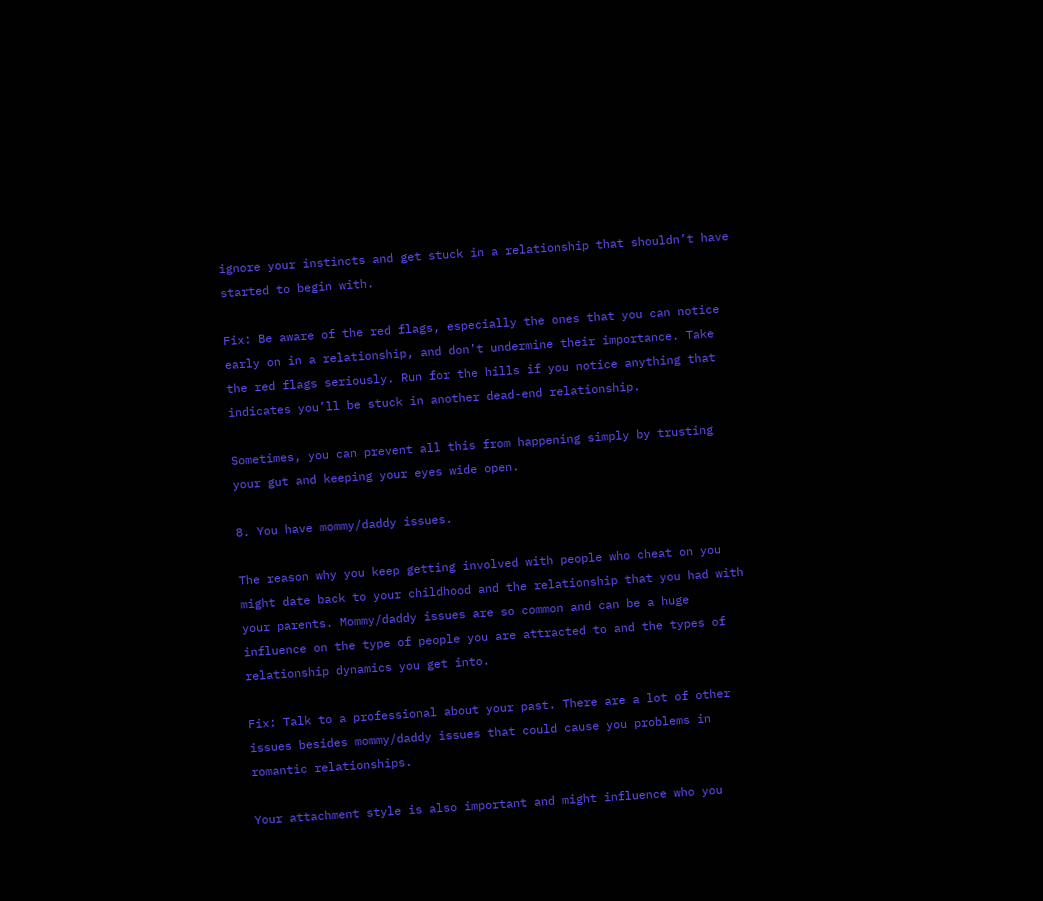ignore your instincts and get stuck in a relationship that shouldn’t have started to begin with.

Fix: Be aware of the red flags, especially the ones that you can notice early on in a relationship, and don’t undermine their importance. Take the red flags seriously. Run for the hills if you notice anything that indicates you’ll be stuck in another dead-end relationship.

Sometimes, you can prevent all this from happening simply by trusting your gut and keeping your eyes wide open.

8. You have mommy/daddy issues.

The reason why you keep getting involved with people who cheat on you might date back to your childhood and the relationship that you had with your parents. Mommy/daddy issues are so common and can be a huge influence on the type of people you are attracted to and the types of relationship dynamics you get into.

Fix: Talk to a professional about your past. There are a lot of other issues besides mommy/daddy issues that could cause you problems in romantic relationships.

Your attachment style is also important and might influence who you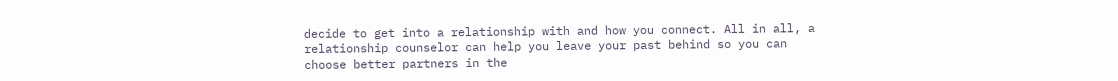decide to get into a relationship with and how you connect. All in all, a relationship counselor can help you leave your past behind so you can choose better partners in the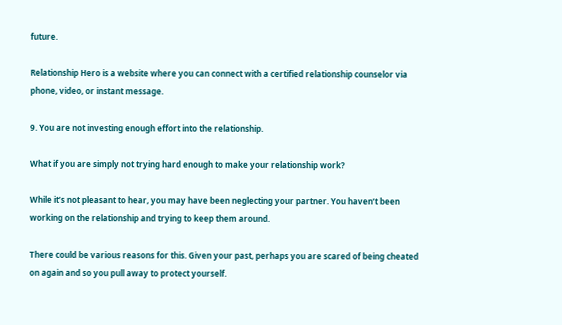future.

Relationship Hero is a website where you can connect with a certified relationship counselor via phone, video, or instant message.

9. You are not investing enough effort into the relationship.

What if you are simply not trying hard enough to make your relationship work?

While it’s not pleasant to hear, you may have been neglecting your partner. You haven’t been working on the relationship and trying to keep them around.

There could be various reasons for this. Given your past, perhaps you are scared of being cheated on again and so you pull away to protect yourself.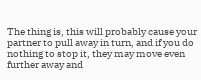The thing is, this will probably cause your partner to pull away in turn, and if you do nothing to stop it, they may move even further away and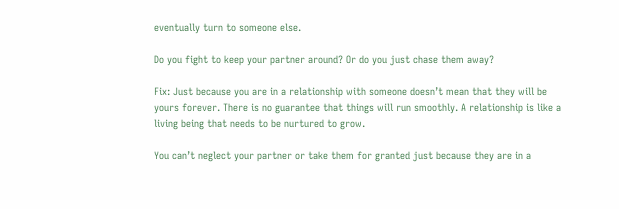eventually turn to someone else.

Do you fight to keep your partner around? Or do you just chase them away?

Fix: Just because you are in a relationship with someone doesn’t mean that they will be yours forever. There is no guarantee that things will run smoothly. A relationship is like a living being that needs to be nurtured to grow.

You can’t neglect your partner or take them for granted just because they are in a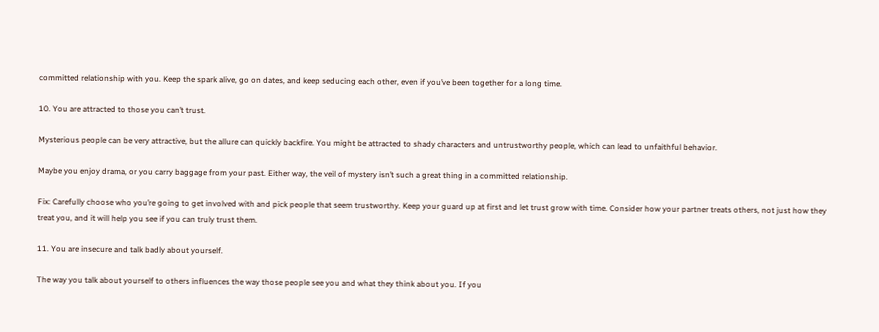committed relationship with you. Keep the spark alive, go on dates, and keep seducing each other, even if you’ve been together for a long time.

10. You are attracted to those you can’t trust.

Mysterious people can be very attractive, but the allure can quickly backfire. You might be attracted to shady characters and untrustworthy people, which can lead to unfaithful behavior.

Maybe you enjoy drama, or you carry baggage from your past. Either way, the veil of mystery isn’t such a great thing in a committed relationship.

Fix: Carefully choose who you’re going to get involved with and pick people that seem trustworthy. Keep your guard up at first and let trust grow with time. Consider how your partner treats others, not just how they treat you, and it will help you see if you can truly trust them.

11. You are insecure and talk badly about yourself.

The way you talk about yourself to others influences the way those people see you and what they think about you. If you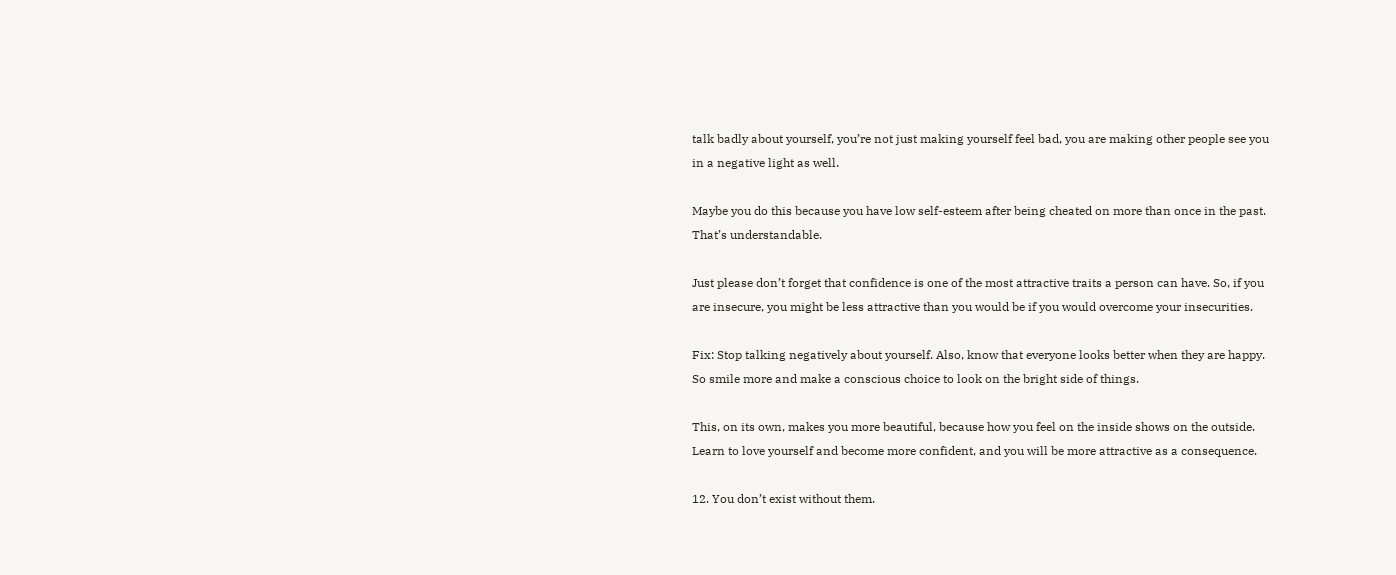talk badly about yourself, you’re not just making yourself feel bad, you are making other people see you in a negative light as well.

Maybe you do this because you have low self-esteem after being cheated on more than once in the past. That’s understandable.

Just please don’t forget that confidence is one of the most attractive traits a person can have. So, if you are insecure, you might be less attractive than you would be if you would overcome your insecurities.

Fix: Stop talking negatively about yourself. Also, know that everyone looks better when they are happy. So smile more and make a conscious choice to look on the bright side of things.

This, on its own, makes you more beautiful, because how you feel on the inside shows on the outside. Learn to love yourself and become more confident, and you will be more attractive as a consequence.

12. You don’t exist without them.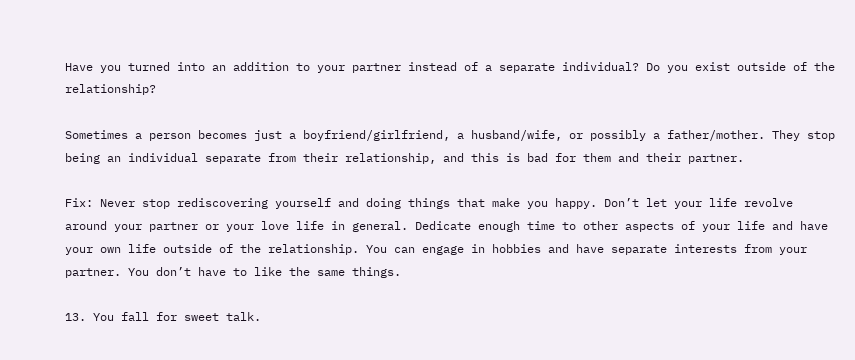Have you turned into an addition to your partner instead of a separate individual? Do you exist outside of the relationship?

Sometimes a person becomes just a boyfriend/girlfriend, a husband/wife, or possibly a father/mother. They stop being an individual separate from their relationship, and this is bad for them and their partner.

Fix: Never stop rediscovering yourself and doing things that make you happy. Don’t let your life revolve around your partner or your love life in general. Dedicate enough time to other aspects of your life and have your own life outside of the relationship. You can engage in hobbies and have separate interests from your partner. You don’t have to like the same things.

13. You fall for sweet talk.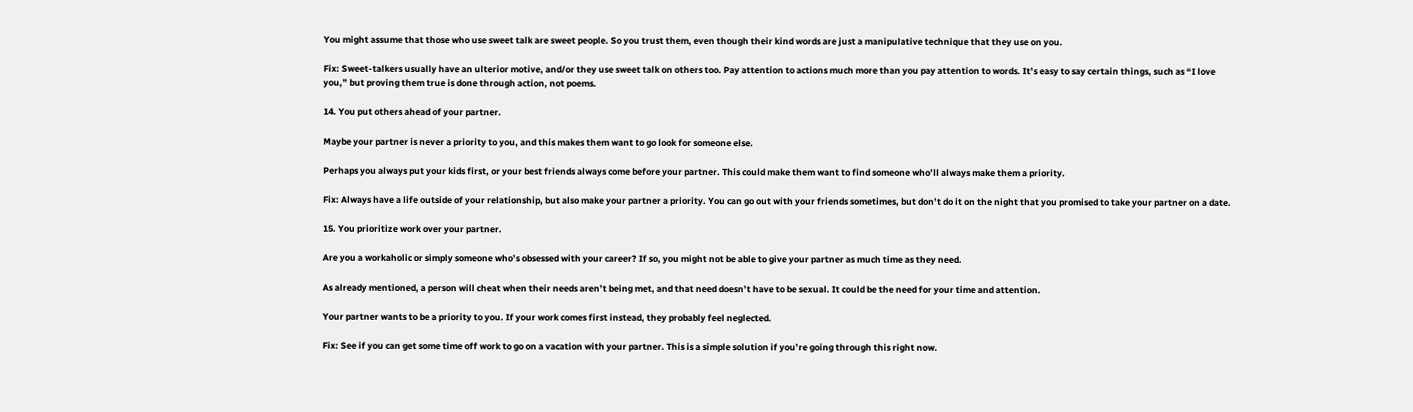You might assume that those who use sweet talk are sweet people. So you trust them, even though their kind words are just a manipulative technique that they use on you.

Fix: Sweet-talkers usually have an ulterior motive, and/or they use sweet talk on others too. Pay attention to actions much more than you pay attention to words. It’s easy to say certain things, such as “I love you,” but proving them true is done through action, not poems.

14. You put others ahead of your partner.

Maybe your partner is never a priority to you, and this makes them want to go look for someone else.

Perhaps you always put your kids first, or your best friends always come before your partner. This could make them want to find someone who’ll always make them a priority.

Fix: Always have a life outside of your relationship, but also make your partner a priority. You can go out with your friends sometimes, but don’t do it on the night that you promised to take your partner on a date.

15. You prioritize work over your partner.

Are you a workaholic or simply someone who’s obsessed with your career? If so, you might not be able to give your partner as much time as they need.

As already mentioned, a person will cheat when their needs aren’t being met, and that need doesn’t have to be sexual. It could be the need for your time and attention.

Your partner wants to be a priority to you. If your work comes first instead, they probably feel neglected.

Fix: See if you can get some time off work to go on a vacation with your partner. This is a simple solution if you’re going through this right now.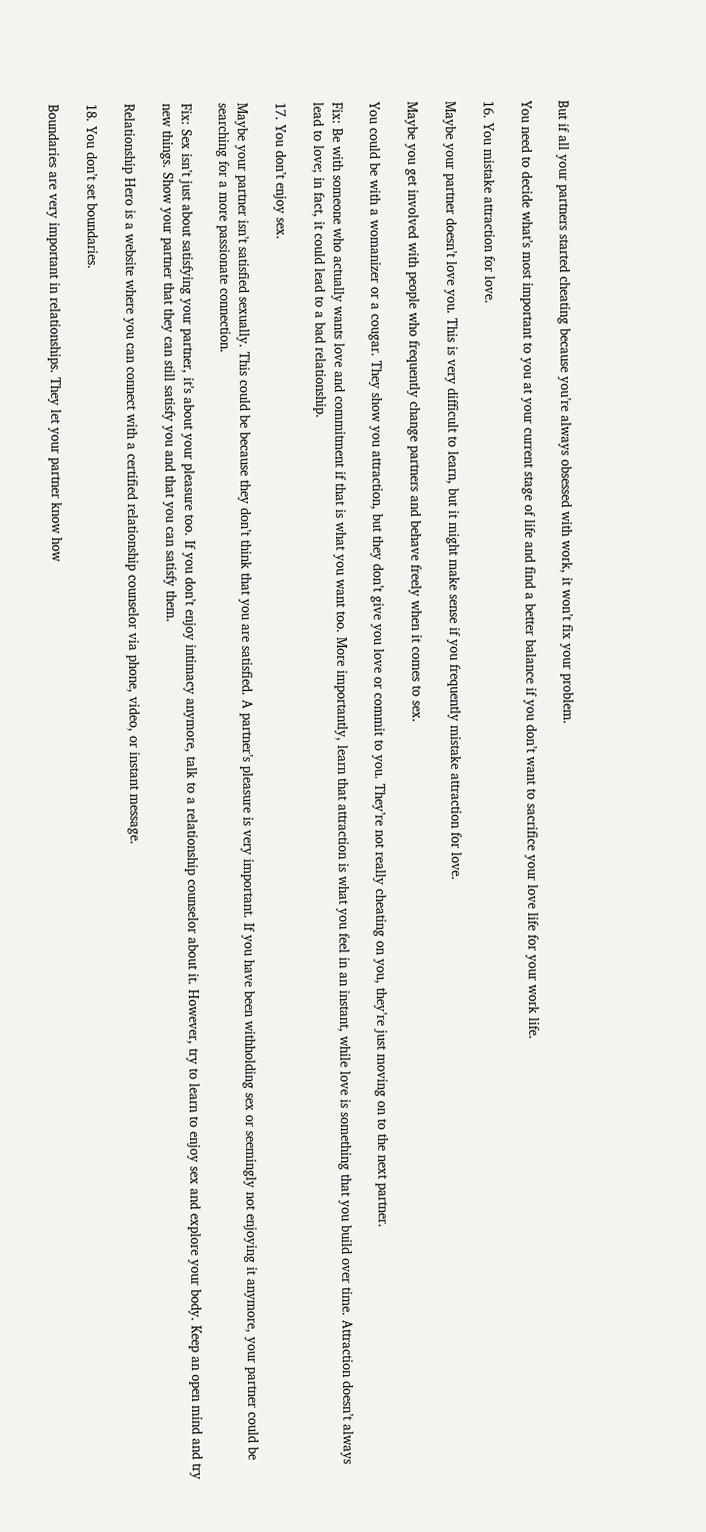But if all your partners started cheating because you’re always obsessed with work, it won’t fix your problem.

You need to decide what’s most important to you at your current stage of life and find a better balance if you don’t want to sacrifice your love life for your work life.

16. You mistake attraction for love.

Maybe your partner doesn’t love you. This is very difficult to learn, but it might make sense if you frequently mistake attraction for love.

Maybe you get involved with people who frequently change partners and behave freely when it comes to sex.

You could be with a womanizer or a cougar. They show you attraction, but they don’t give you love or commit to you. They’re not really cheating on you, they’re just moving on to the next partner.

Fix: Be with someone who actually wants love and commitment if that is what you want too. More importantly, learn that attraction is what you feel in an instant, while love is something that you build over time. Attraction doesn’t always lead to love; in fact, it could lead to a bad relationship.

17. You don’t enjoy sex.

Maybe your partner isn’t satisfied sexually. This could be because they don’t think that you are satisfied. A partner’s pleasure is very important. If you have been withholding sex or seemingly not enjoying it anymore, your partner could be searching for a more passionate connection.

Fix: Sex isn’t just about satisfying your partner, it’s about your pleasure too. If you don’t enjoy intimacy anymore, talk to a relationship counselor about it. However, try to learn to enjoy sex and explore your body. Keep an open mind and try new things. Show your partner that they can still satisfy you and that you can satisfy them.

Relationship Hero is a website where you can connect with a certified relationship counselor via phone, video, or instant message.

18. You don’t set boundaries.

Boundaries are very important in relationships. They let your partner know how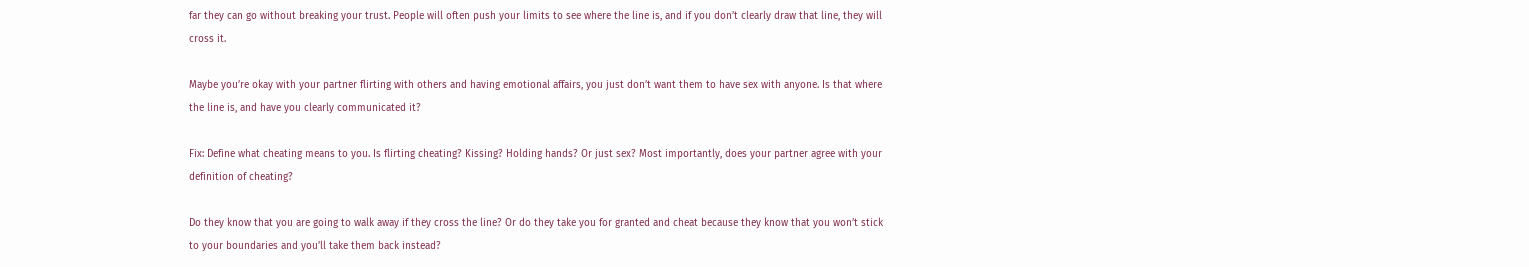far they can go without breaking your trust. People will often push your limits to see where the line is, and if you don’t clearly draw that line, they will cross it.

Maybe you’re okay with your partner flirting with others and having emotional affairs, you just don’t want them to have sex with anyone. Is that where the line is, and have you clearly communicated it?

Fix: Define what cheating means to you. Is flirting cheating? Kissing? Holding hands? Or just sex? Most importantly, does your partner agree with your definition of cheating?

Do they know that you are going to walk away if they cross the line? Or do they take you for granted and cheat because they know that you won’t stick to your boundaries and you’ll take them back instead?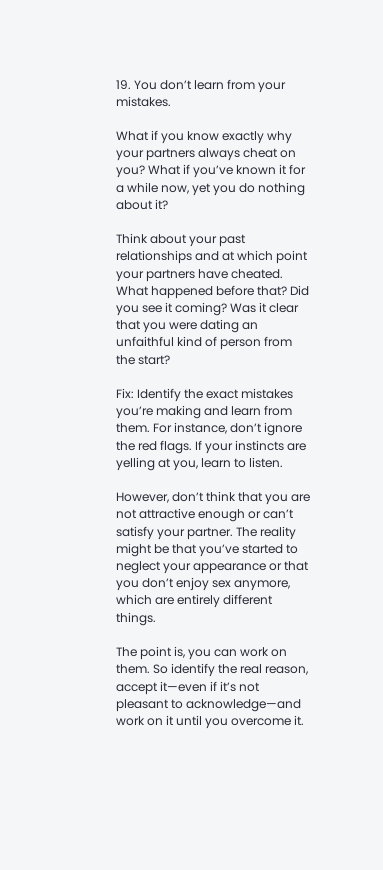19. You don’t learn from your mistakes.

What if you know exactly why your partners always cheat on you? What if you’ve known it for a while now, yet you do nothing about it?

Think about your past relationships and at which point your partners have cheated. What happened before that? Did you see it coming? Was it clear that you were dating an unfaithful kind of person from the start?

Fix: Identify the exact mistakes you’re making and learn from them. For instance, don’t ignore the red flags. If your instincts are yelling at you, learn to listen.

However, don’t think that you are not attractive enough or can’t satisfy your partner. The reality might be that you’ve started to neglect your appearance or that you don’t enjoy sex anymore, which are entirely different things.

The point is, you can work on them. So identify the real reason, accept it—even if it’s not pleasant to acknowledge—and work on it until you overcome it.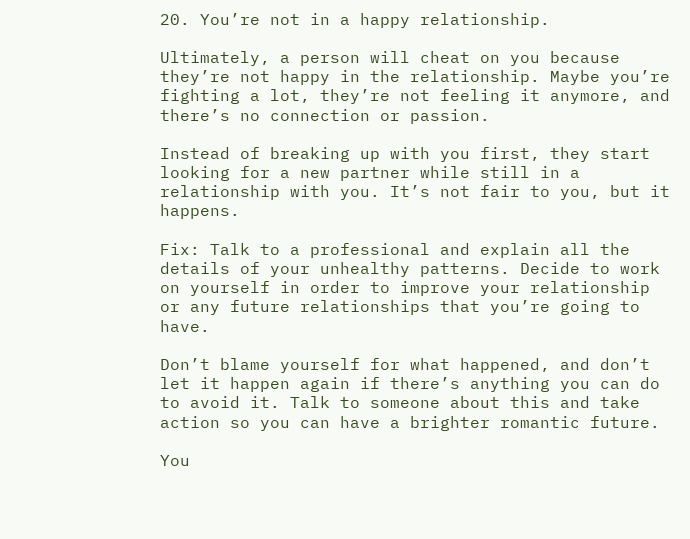20. You’re not in a happy relationship.

Ultimately, a person will cheat on you because they’re not happy in the relationship. Maybe you’re fighting a lot, they’re not feeling it anymore, and there’s no connection or passion.

Instead of breaking up with you first, they start looking for a new partner while still in a relationship with you. It’s not fair to you, but it happens.

Fix: Talk to a professional and explain all the details of your unhealthy patterns. Decide to work on yourself in order to improve your relationship or any future relationships that you’re going to have.

Don’t blame yourself for what happened, and don’t let it happen again if there’s anything you can do to avoid it. Talk to someone about this and take action so you can have a brighter romantic future.

You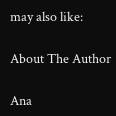may also like:

About The Author

Ana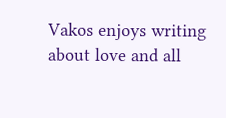Vakos enjoys writing about love and all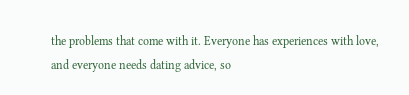the problems that come with it. Everyone has experiences with love, and everyone needs dating advice, so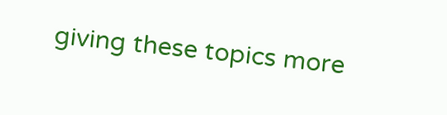giving these topics more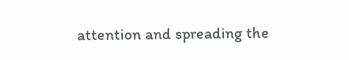attention and spreading the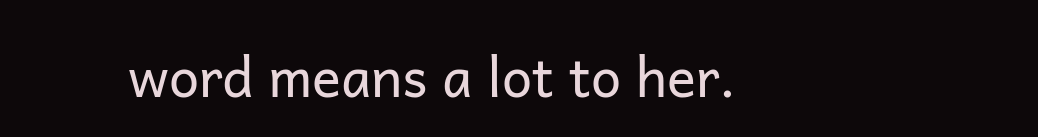word means a lot to her.